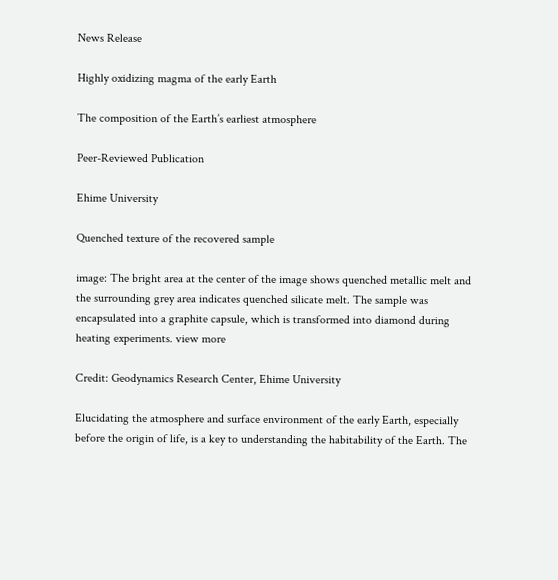News Release

Highly oxidizing magma of the early Earth

The composition of the Earth’s earliest atmosphere

Peer-Reviewed Publication

Ehime University

Quenched texture of the recovered sample

image: The bright area at the center of the image shows quenched metallic melt and the surrounding grey area indicates quenched silicate melt. The sample was encapsulated into a graphite capsule, which is transformed into diamond during heating experiments. view more

Credit: Geodynamics Research Center, Ehime University

Elucidating the atmosphere and surface environment of the early Earth, especially before the origin of life, is a key to understanding the habitability of the Earth. The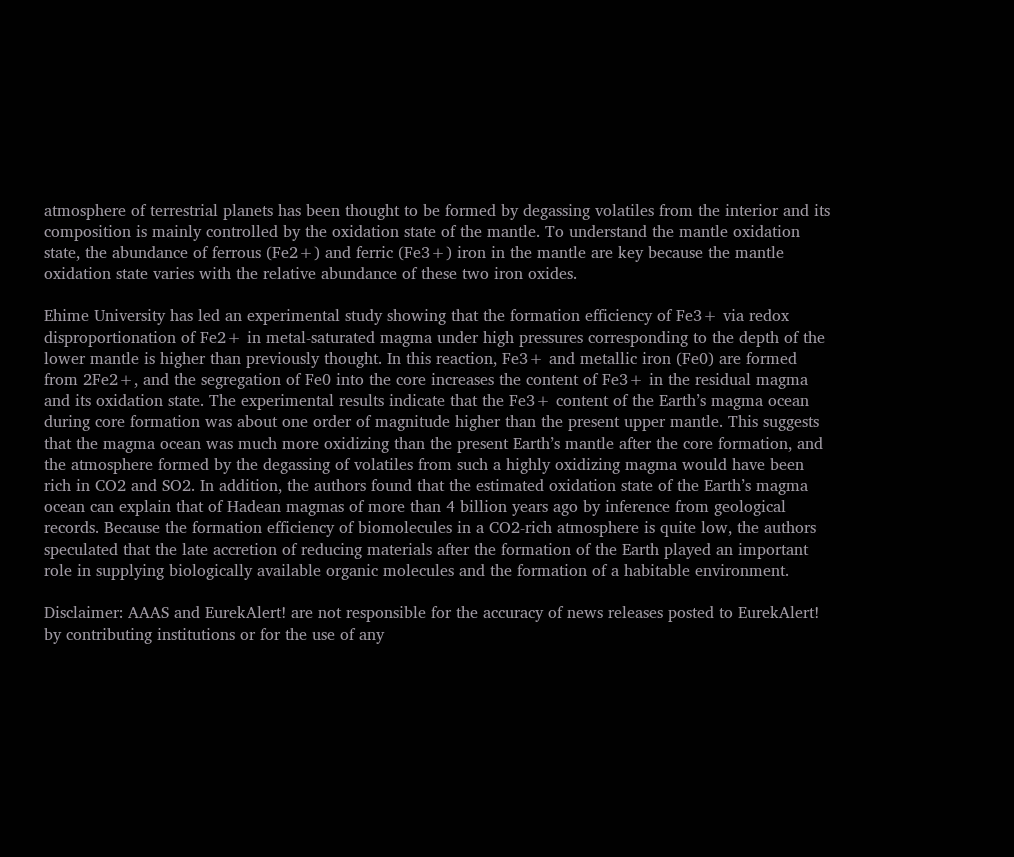atmosphere of terrestrial planets has been thought to be formed by degassing volatiles from the interior and its composition is mainly controlled by the oxidation state of the mantle. To understand the mantle oxidation state, the abundance of ferrous (Fe2+) and ferric (Fe3+) iron in the mantle are key because the mantle oxidation state varies with the relative abundance of these two iron oxides.

Ehime University has led an experimental study showing that the formation efficiency of Fe3+ via redox disproportionation of Fe2+ in metal-saturated magma under high pressures corresponding to the depth of the lower mantle is higher than previously thought. In this reaction, Fe3+ and metallic iron (Fe0) are formed from 2Fe2+, and the segregation of Fe0 into the core increases the content of Fe3+ in the residual magma and its oxidation state. The experimental results indicate that the Fe3+ content of the Earth’s magma ocean during core formation was about one order of magnitude higher than the present upper mantle. This suggests that the magma ocean was much more oxidizing than the present Earth’s mantle after the core formation, and the atmosphere formed by the degassing of volatiles from such a highly oxidizing magma would have been rich in CO2 and SO2. In addition, the authors found that the estimated oxidation state of the Earth’s magma ocean can explain that of Hadean magmas of more than 4 billion years ago by inference from geological records. Because the formation efficiency of biomolecules in a CO2-rich atmosphere is quite low, the authors speculated that the late accretion of reducing materials after the formation of the Earth played an important role in supplying biologically available organic molecules and the formation of a habitable environment.

Disclaimer: AAAS and EurekAlert! are not responsible for the accuracy of news releases posted to EurekAlert! by contributing institutions or for the use of any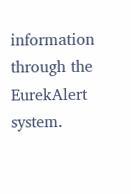information through the EurekAlert system.